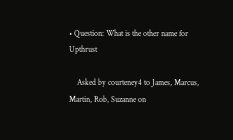• Question: What is the other name for Upthrust

    Asked by courteney4 to James, Marcus, Martin, Rob, Suzanne on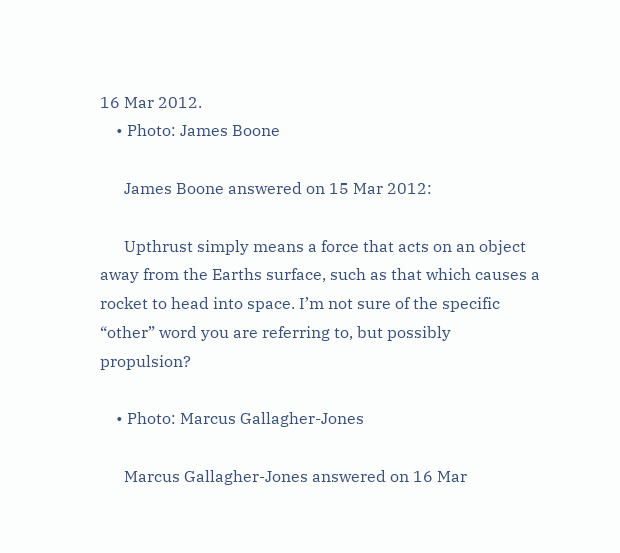16 Mar 2012.
    • Photo: James Boone

      James Boone answered on 15 Mar 2012:

      Upthrust simply means a force that acts on an object away from the Earths surface, such as that which causes a rocket to head into space. I’m not sure of the specific “other” word you are referring to, but possibly propulsion?

    • Photo: Marcus Gallagher-Jones

      Marcus Gallagher-Jones answered on 16 Mar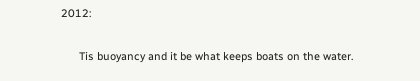2012:

      Tis buoyancy and it be what keeps boats on the water.